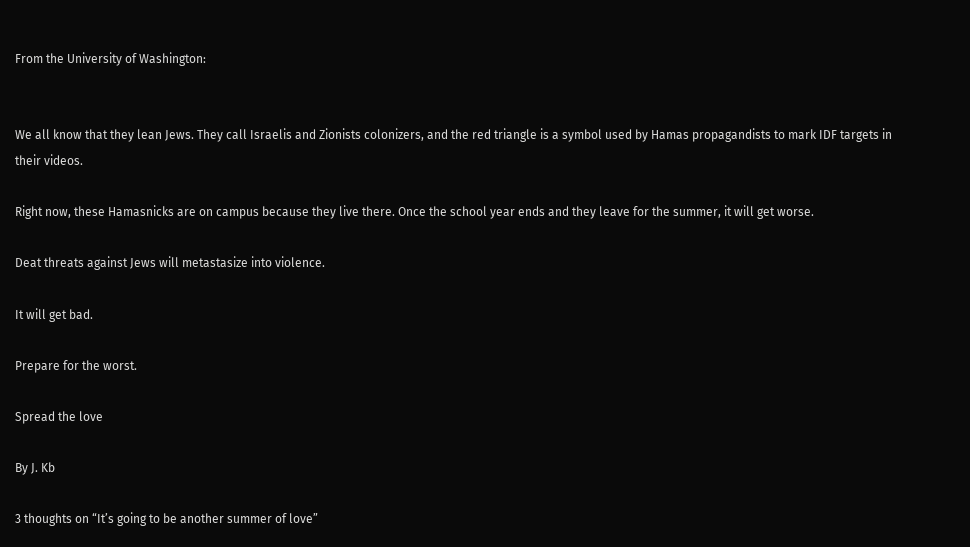From the University of Washington:


We all know that they lean Jews. They call Israelis and Zionists colonizers, and the red triangle is a symbol used by Hamas propagandists to mark IDF targets in their videos.

Right now, these Hamasnicks are on campus because they live there. Once the school year ends and they leave for the summer, it will get worse.

Deat threats against Jews will metastasize into violence.

It will get bad.

Prepare for the worst.

Spread the love

By J. Kb

3 thoughts on “It’s going to be another summer of love”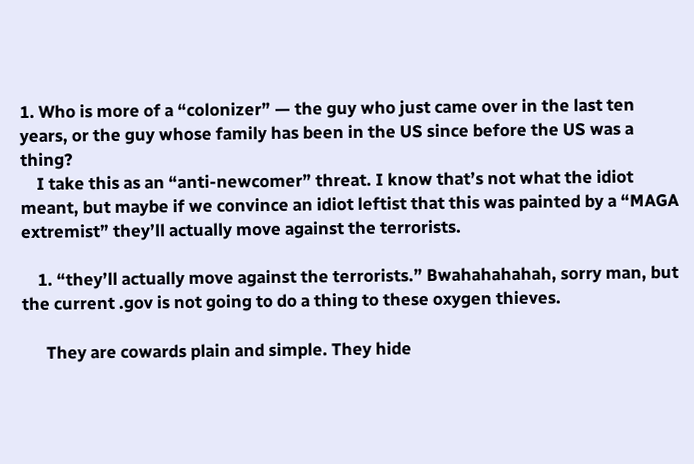1. Who is more of a “colonizer” — the guy who just came over in the last ten years, or the guy whose family has been in the US since before the US was a thing?
    I take this as an “anti-newcomer” threat. I know that’s not what the idiot meant, but maybe if we convince an idiot leftist that this was painted by a “MAGA extremist” they’ll actually move against the terrorists.

    1. “they’ll actually move against the terrorists.” Bwahahahahah, sorry man, but the current .gov is not going to do a thing to these oxygen thieves.

      They are cowards plain and simple. They hide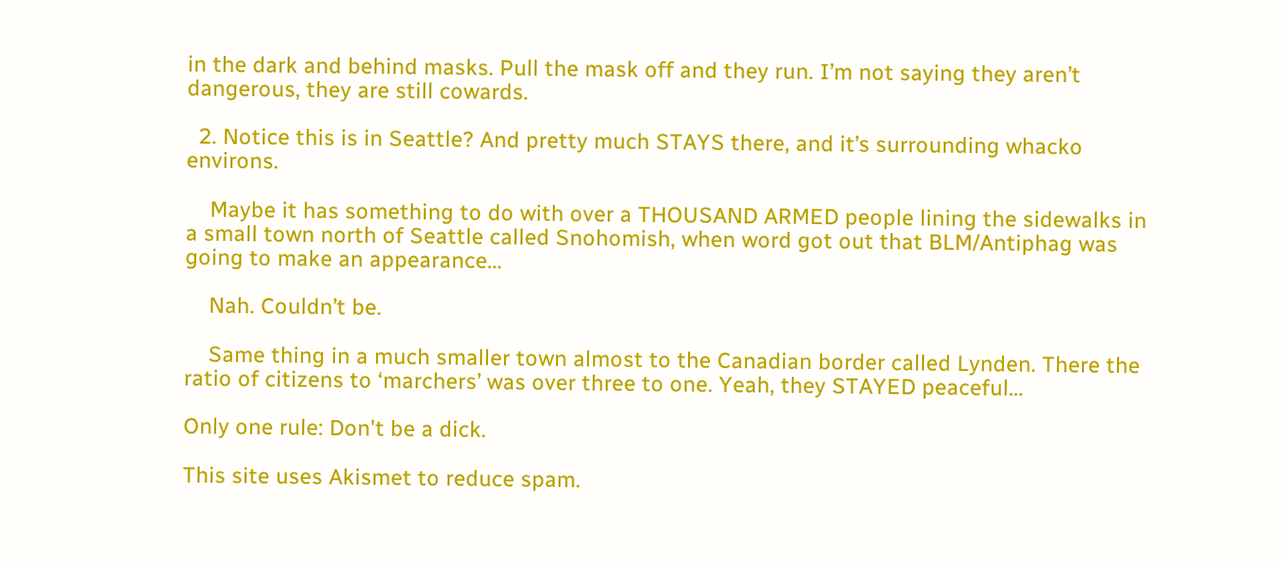in the dark and behind masks. Pull the mask off and they run. I’m not saying they aren’t dangerous, they are still cowards.

  2. Notice this is in Seattle? And pretty much STAYS there, and it’s surrounding whacko environs.

    Maybe it has something to do with over a THOUSAND ARMED people lining the sidewalks in a small town north of Seattle called Snohomish, when word got out that BLM/Antiphag was going to make an appearance…

    Nah. Couldn’t be.

    Same thing in a much smaller town almost to the Canadian border called Lynden. There the ratio of citizens to ‘marchers’ was over three to one. Yeah, they STAYED peaceful…

Only one rule: Don't be a dick.

This site uses Akismet to reduce spam.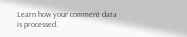Learn how your comment data is processed.